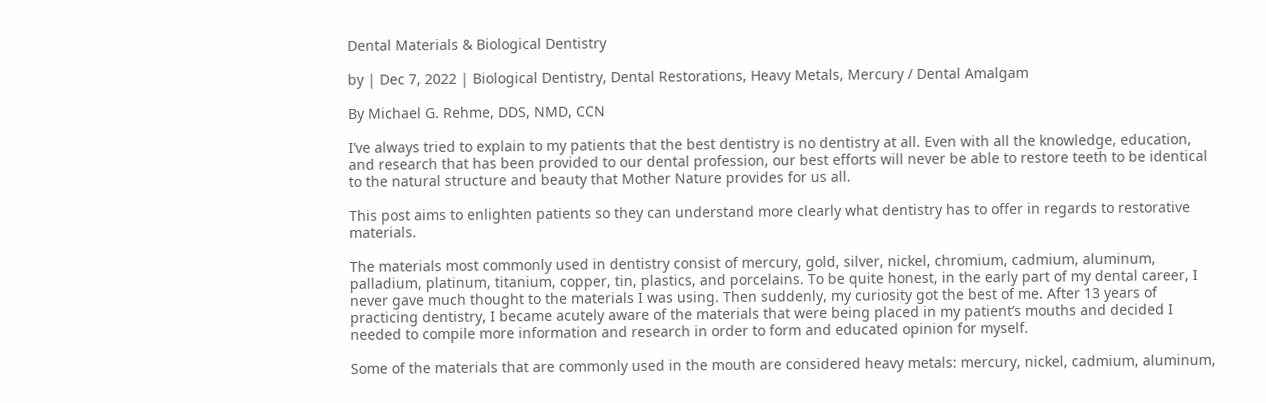Dental Materials & Biological Dentistry

by | Dec 7, 2022 | Biological Dentistry, Dental Restorations, Heavy Metals, Mercury / Dental Amalgam

By Michael G. Rehme, DDS, NMD, CCN

I’ve always tried to explain to my patients that the best dentistry is no dentistry at all. Even with all the knowledge, education, and research that has been provided to our dental profession, our best efforts will never be able to restore teeth to be identical to the natural structure and beauty that Mother Nature provides for us all.

This post aims to enlighten patients so they can understand more clearly what dentistry has to offer in regards to restorative materials.

The materials most commonly used in dentistry consist of mercury, gold, silver, nickel, chromium, cadmium, aluminum, palladium, platinum, titanium, copper, tin, plastics, and porcelains. To be quite honest, in the early part of my dental career, I never gave much thought to the materials I was using. Then suddenly, my curiosity got the best of me. After 13 years of practicing dentistry, I became acutely aware of the materials that were being placed in my patient’s mouths and decided I needed to compile more information and research in order to form and educated opinion for myself.

Some of the materials that are commonly used in the mouth are considered heavy metals: mercury, nickel, cadmium, aluminum,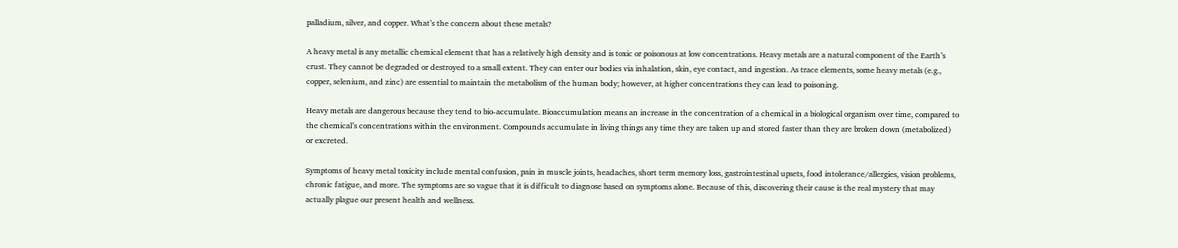palladium, silver, and copper. What’s the concern about these metals?

A heavy metal is any metallic chemical element that has a relatively high density and is toxic or poisonous at low concentrations. Heavy metals are a natural component of the Earth’s crust. They cannot be degraded or destroyed to a small extent. They can enter our bodies via inhalation, skin, eye contact, and ingestion. As trace elements, some heavy metals (e.g., copper, selenium, and zinc) are essential to maintain the metabolism of the human body; however, at higher concentrations they can lead to poisoning.

Heavy metals are dangerous because they tend to bio-accumulate. Bioaccumulation means an increase in the concentration of a chemical in a biological organism over time, compared to the chemical’s concentrations within the environment. Compounds accumulate in living things any time they are taken up and stored faster than they are broken down (metabolized) or excreted.

Symptoms of heavy metal toxicity include mental confusion, pain in muscle joints, headaches, short term memory loss, gastrointestinal upsets, food intolerance/allergies, vision problems, chronic fatigue, and more. The symptoms are so vague that it is difficult to diagnose based on symptoms alone. Because of this, discovering their cause is the real mystery that may actually plague our present health and wellness.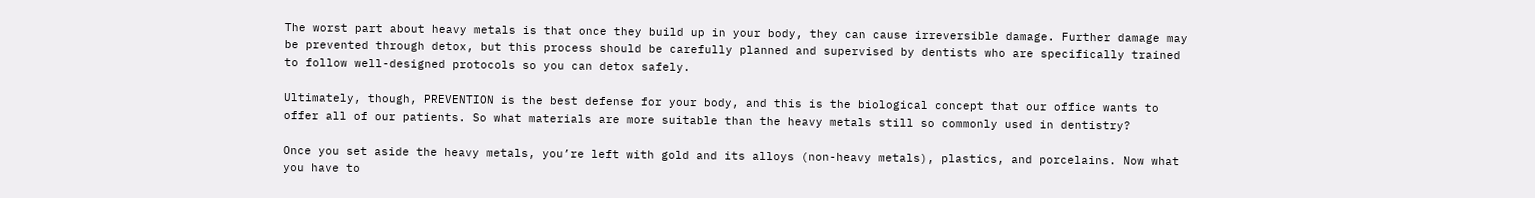The worst part about heavy metals is that once they build up in your body, they can cause irreversible damage. Further damage may be prevented through detox, but this process should be carefully planned and supervised by dentists who are specifically trained to follow well-designed protocols so you can detox safely.

Ultimately, though, PREVENTION is the best defense for your body, and this is the biological concept that our office wants to offer all of our patients. So what materials are more suitable than the heavy metals still so commonly used in dentistry?

Once you set aside the heavy metals, you’re left with gold and its alloys (non-heavy metals), plastics, and porcelains. Now what you have to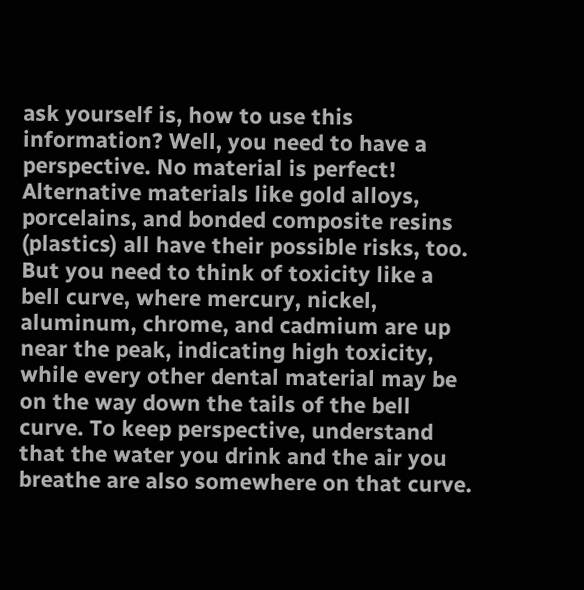ask yourself is, how to use this information? Well, you need to have a perspective. No material is perfect! Alternative materials like gold alloys, porcelains, and bonded composite resins (plastics) all have their possible risks, too. But you need to think of toxicity like a bell curve, where mercury, nickel, aluminum, chrome, and cadmium are up near the peak, indicating high toxicity, while every other dental material may be on the way down the tails of the bell curve. To keep perspective, understand that the water you drink and the air you breathe are also somewhere on that curve.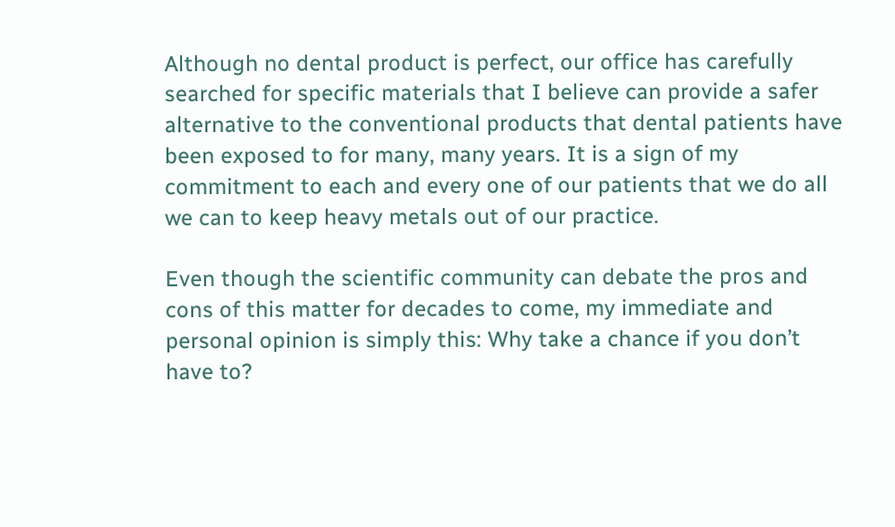Although no dental product is perfect, our office has carefully searched for specific materials that I believe can provide a safer alternative to the conventional products that dental patients have been exposed to for many, many years. It is a sign of my commitment to each and every one of our patients that we do all we can to keep heavy metals out of our practice.

Even though the scientific community can debate the pros and cons of this matter for decades to come, my immediate and personal opinion is simply this: Why take a chance if you don’t have to?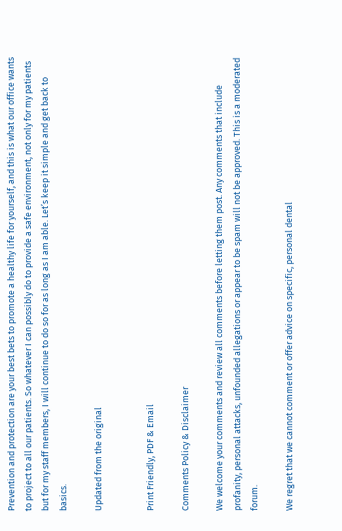Prevention and protection are your best bets to promote a healthy life for yourself, and this is what our office wants to project to all our patients. So whatever I can possibly do to provide a safe environment, not only for my patients but for my staff members, I will continue to do so for as long as I am able. Let’s keep it simple and get back to basics.

Updated from the original


Print Friendly, PDF & Email

Comments Policy & Disclaimer

We welcome your comments and review all comments before letting them post. Any comments that include profanity, personal attacks, unfounded allegations or appear to be spam will not be approved. This is a moderated forum.

We regret that we cannot comment or offer advice on specific, personal dental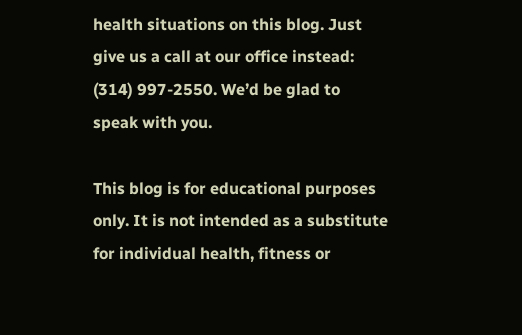health situations on this blog. Just give us a call at our office instead: (314) 997-2550. We’d be glad to speak with you.

This blog is for educational purposes only. It is not intended as a substitute for individual health, fitness or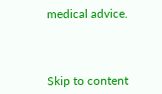medical advice.



Skip to content